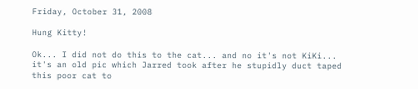Friday, October 31, 2008

Hung Kitty!

Ok... I did not do this to the cat... and no it's not KiKi... it's an old pic which Jarred took after he stupidly duct taped this poor cat to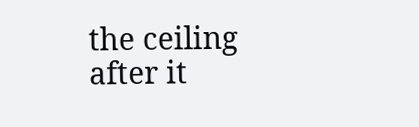the ceiling after it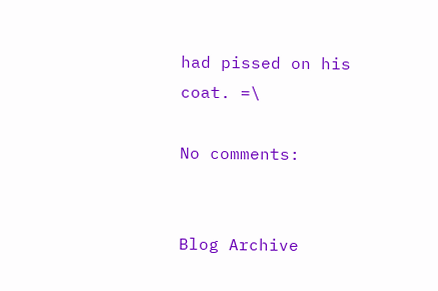had pissed on his coat. =\

No comments:


Blog Archive